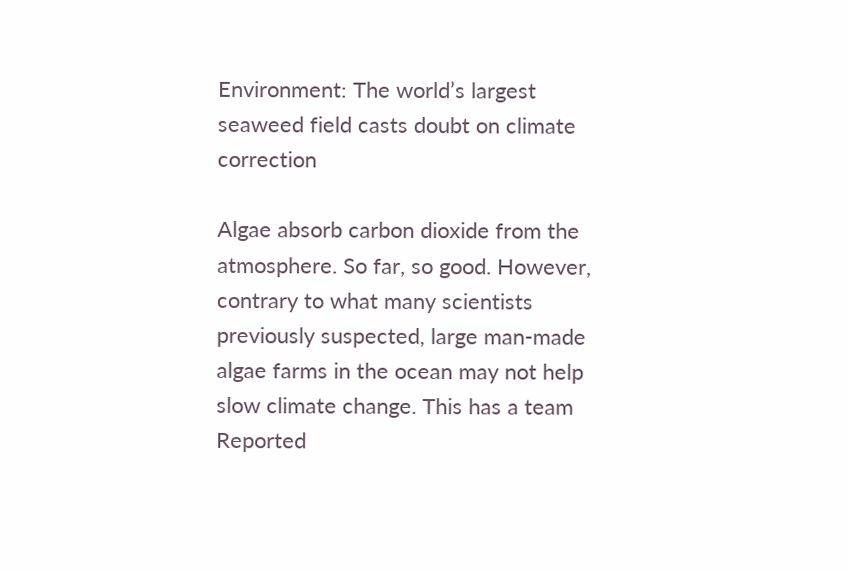Environment: The world’s largest seaweed field casts doubt on climate correction

Algae absorb carbon dioxide from the atmosphere. So far, so good. However, contrary to what many scientists previously suspected, large man-made algae farms in the ocean may not help slow climate change. This has a team Reported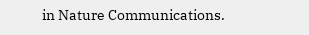in Nature Communications.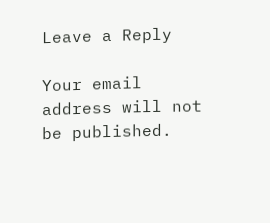Leave a Reply

Your email address will not be published.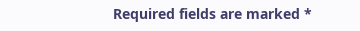Required fields are marked *